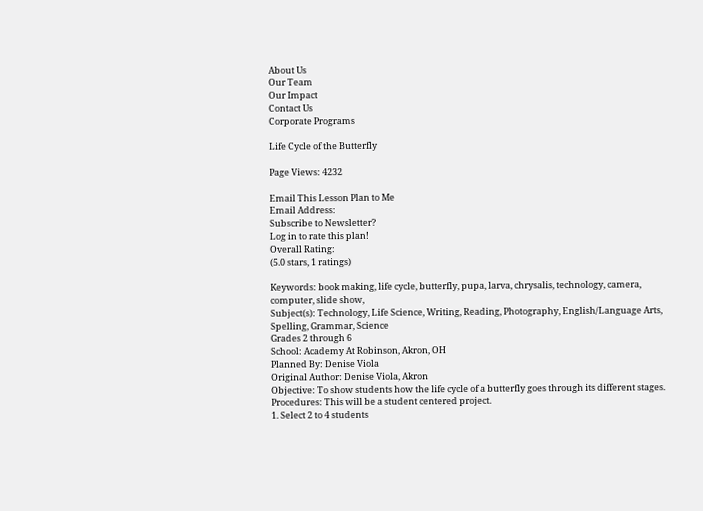About Us
Our Team
Our Impact
Contact Us
Corporate Programs

Life Cycle of the Butterfly

Page Views: 4232

Email This Lesson Plan to Me
Email Address:
Subscribe to Newsletter?
Log in to rate this plan!
Overall Rating:
(5.0 stars, 1 ratings)

Keywords: book making, life cycle, butterfly, pupa, larva, chrysalis, technology, camera, computer, slide show,
Subject(s): Technology, Life Science, Writing, Reading, Photography, English/Language Arts, Spelling, Grammar, Science
Grades 2 through 6
School: Academy At Robinson, Akron, OH
Planned By: Denise Viola
Original Author: Denise Viola, Akron
Objective: To show students how the life cycle of a butterfly goes through its different stages.
Procedures: This will be a student centered project.
1. Select 2 to 4 students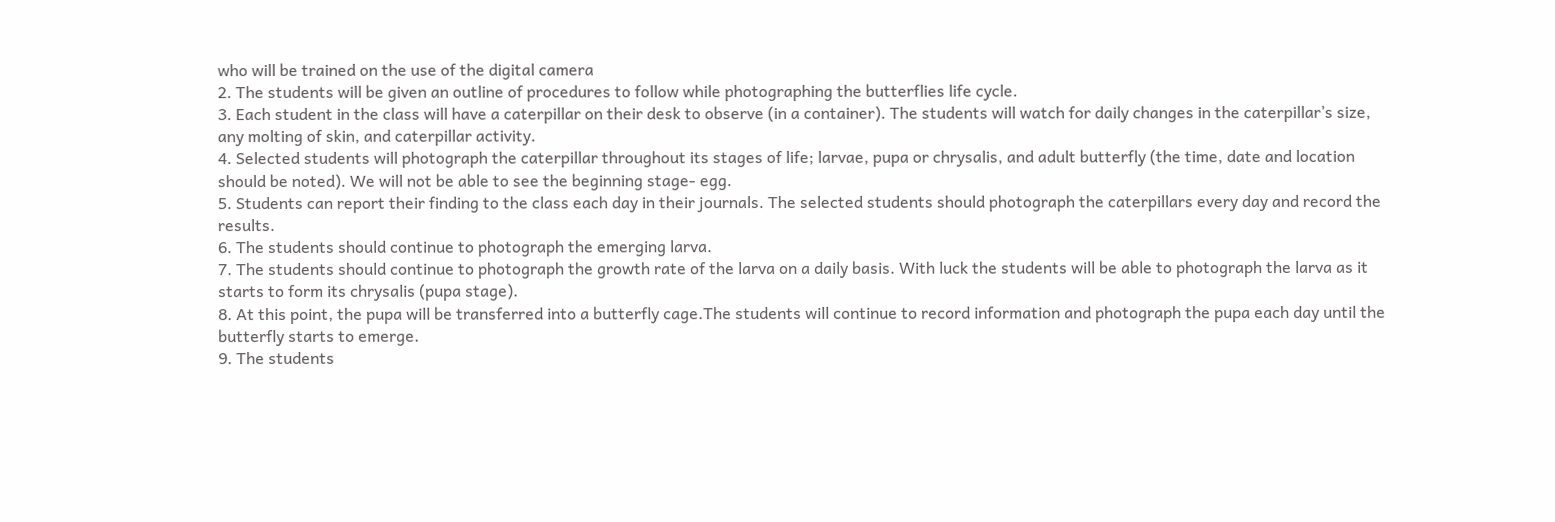who will be trained on the use of the digital camera
2. The students will be given an outline of procedures to follow while photographing the butterflies life cycle.
3. Each student in the class will have a caterpillar on their desk to observe (in a container). The students will watch for daily changes in the caterpillar’s size, any molting of skin, and caterpillar activity.
4. Selected students will photograph the caterpillar throughout its stages of life; larvae, pupa or chrysalis, and adult butterfly (the time, date and location should be noted). We will not be able to see the beginning stage- egg.
5. Students can report their finding to the class each day in their journals. The selected students should photograph the caterpillars every day and record the results.
6. The students should continue to photograph the emerging larva.
7. The students should continue to photograph the growth rate of the larva on a daily basis. With luck the students will be able to photograph the larva as it starts to form its chrysalis (pupa stage).
8. At this point, the pupa will be transferred into a butterfly cage.The students will continue to record information and photograph the pupa each day until the butterfly starts to emerge.
9. The students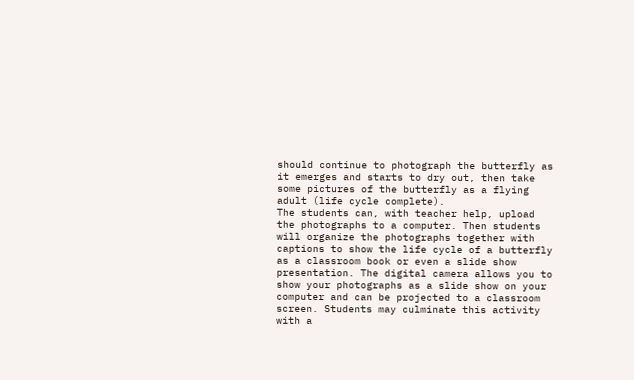should continue to photograph the butterfly as it emerges and starts to dry out, then take some pictures of the butterfly as a flying adult (life cycle complete).
The students can, with teacher help, upload the photographs to a computer. Then students will organize the photographs together with captions to show the life cycle of a butterfly as a classroom book or even a slide show presentation. The digital camera allows you to show your photographs as a slide show on your computer and can be projected to a classroom screen. Students may culminate this activity with a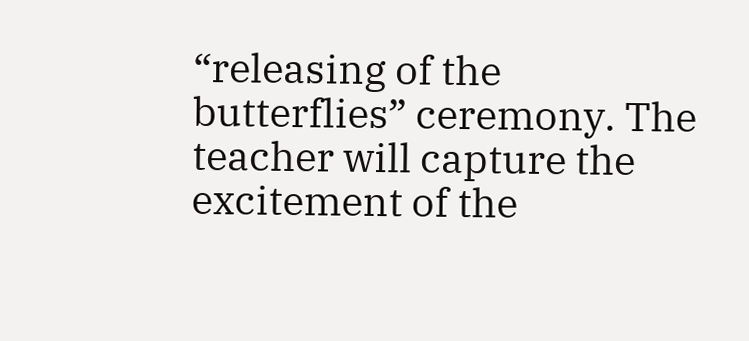“releasing of the butterflies” ceremony. The teacher will capture the excitement of the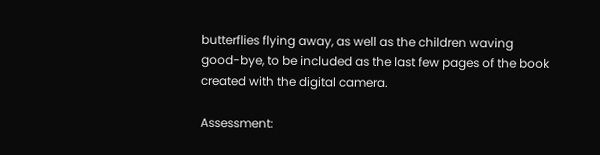butterflies flying away, as well as the children waving good-bye, to be included as the last few pages of the book created with the digital camera.

Assessment: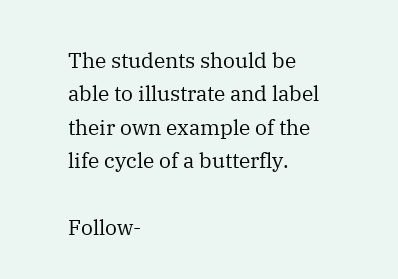The students should be able to illustrate and label their own example of the life cycle of a butterfly.

Follow-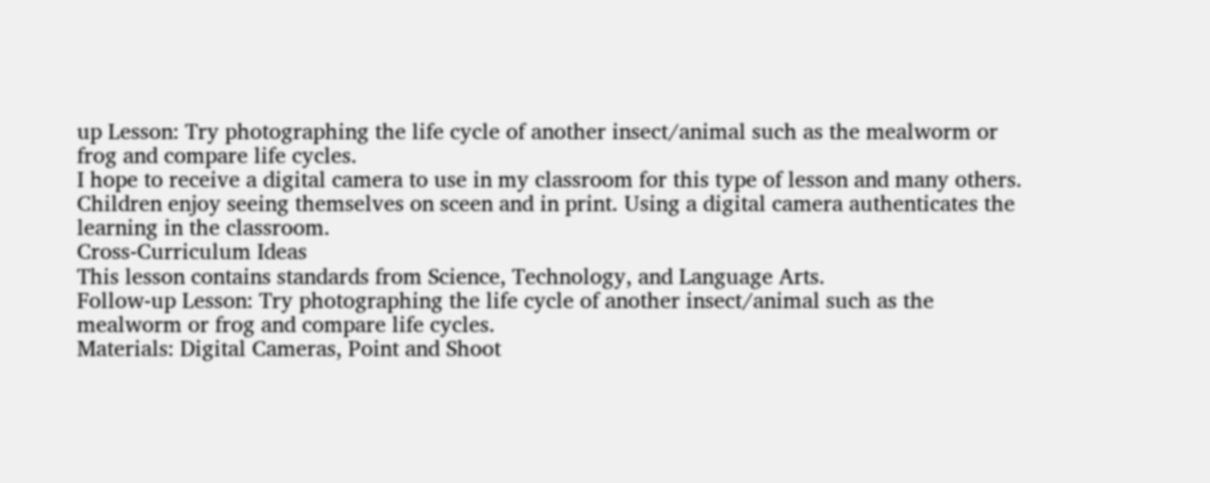up Lesson: Try photographing the life cycle of another insect/animal such as the mealworm or frog and compare life cycles.
I hope to receive a digital camera to use in my classroom for this type of lesson and many others. Children enjoy seeing themselves on sceen and in print. Using a digital camera authenticates the learning in the classroom.
Cross-Curriculum Ideas
This lesson contains standards from Science, Technology, and Language Arts.
Follow-up Lesson: Try photographing the life cycle of another insect/animal such as the mealworm or frog and compare life cycles.
Materials: Digital Cameras, Point and Shoot